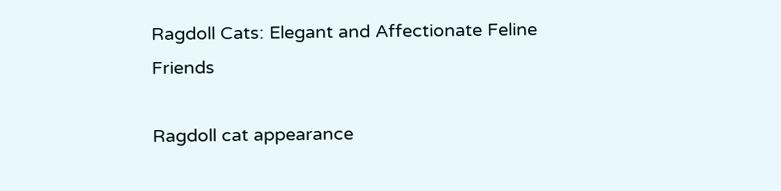Ragdoll Cats: Elegant and Affectionate Feline Friends

Ragdoll cat appearance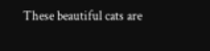These beautiful cats are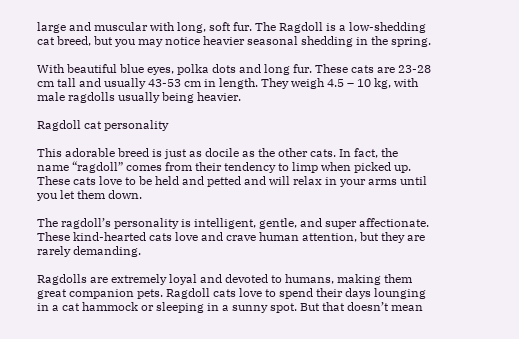large and muscular with long, soft fur. The Ragdoll is a low-shedding cat breed, but you may notice heavier seasonal shedding in the spring.

With beautiful blue eyes, polka dots and long fur. These cats are 23-28 cm tall and usually 43-53 cm in length. They weigh 4.5 – 10 kg, with male ragdolls usually being heavier.

Ragdoll cat personality

This adorable breed is just as docile as the other cats. In fact, the name “ragdoll” comes from their tendency to limp when picked up. These cats love to be held and petted and will relax in your arms until you let them down.

The ragdoll’s personality is intelligent, gentle, and super affectionate. These kind-hearted cats love and crave human attention, but they are rarely demanding.

Ragdolls are extremely loyal and devoted to humans, making them great companion pets. Ragdoll cats love to spend their days lounging in a cat hammock or sleeping in a sunny spot. But that doesn’t mean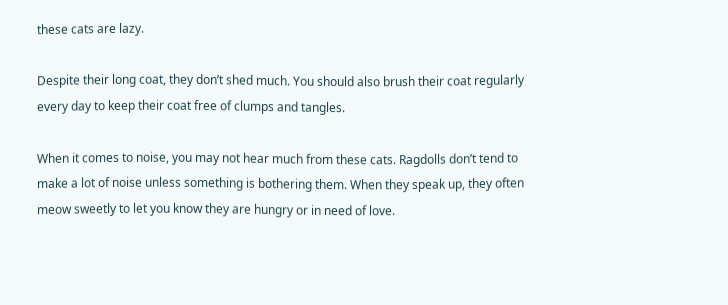these cats are lazy.

Despite their long coat, they don’t shed much. You should also brush their coat regularly every day to keep their coat free of clumps and tangles.

When it comes to noise, you may not hear much from these cats. Ragdolls don’t tend to make a lot of noise unless something is bothering them. When they speak up, they often meow sweetly to let you know they are hungry or in need of love.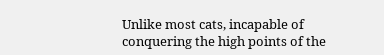Unlike most cats, incapable of conquering the high points of the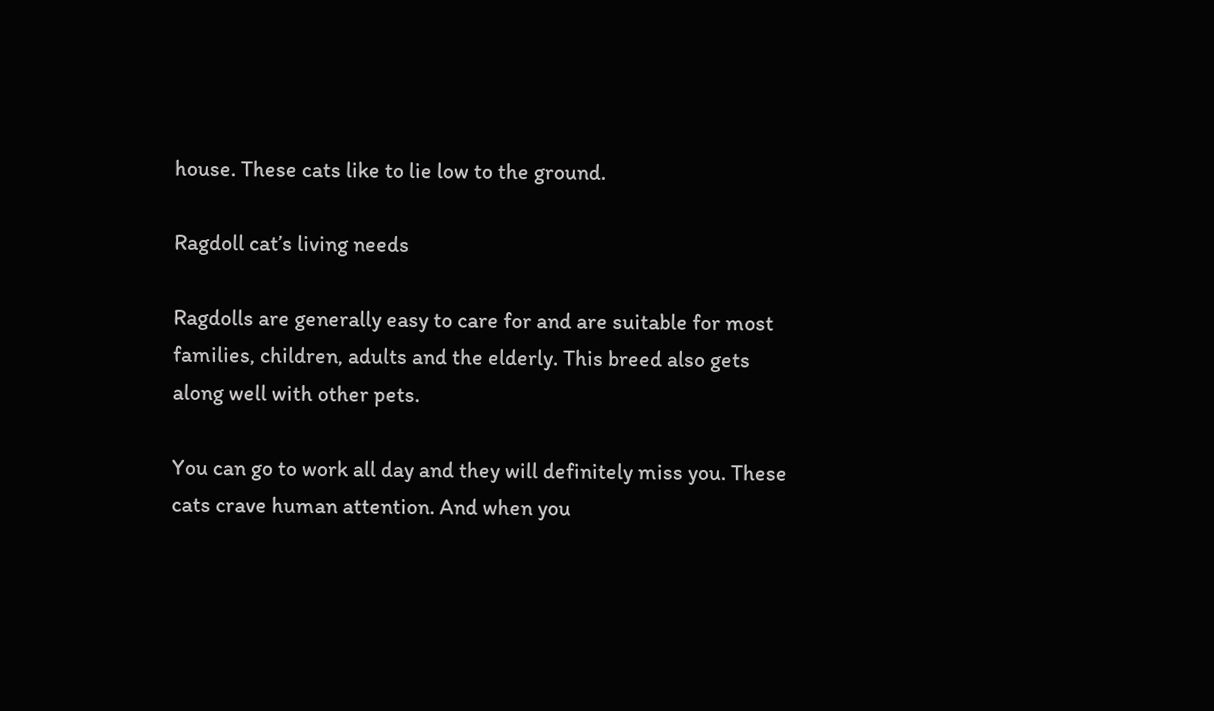house. These cats like to lie low to the ground.

Ragdoll cat’s living needs

Ragdolls are generally easy to care for and are suitable for most families, children, adults and the elderly. This breed also gets along well with other pets.

You can go to work all day and they will definitely miss you. These cats crave human attention. And when you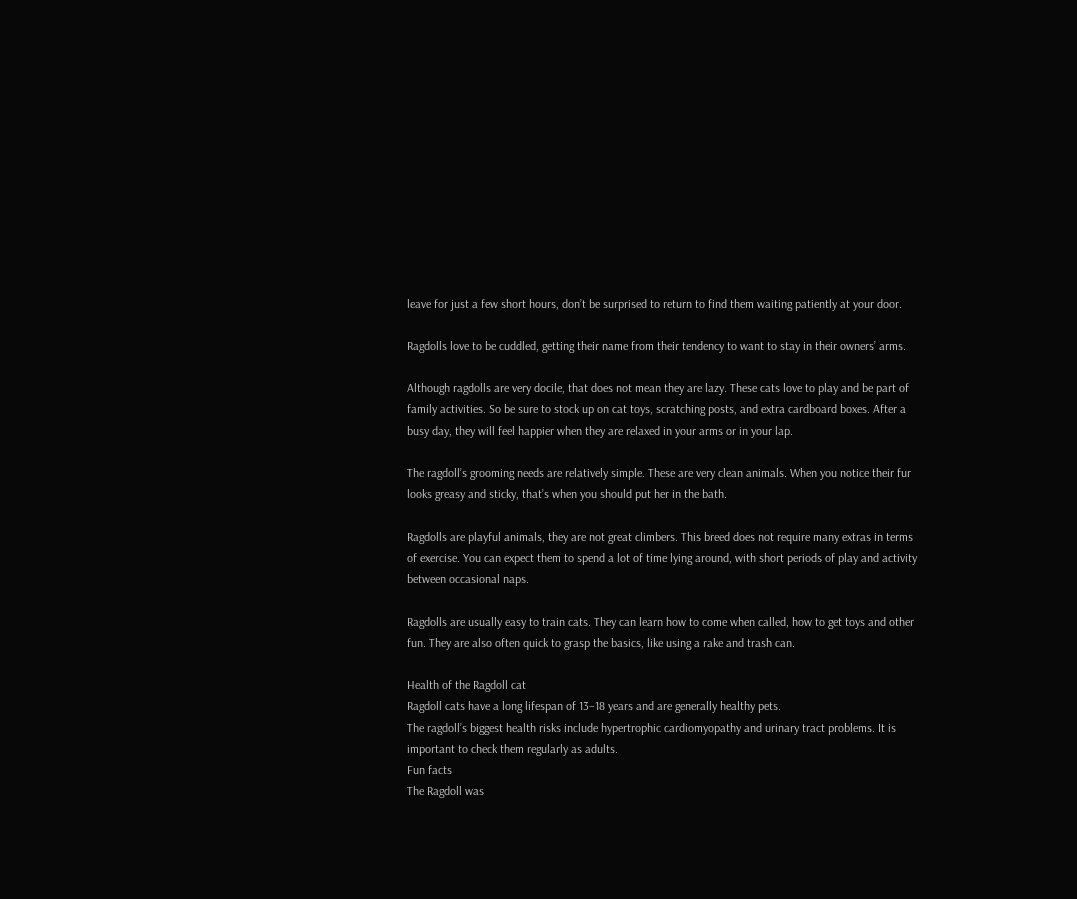leave for just a few short hours, don’t be surprised to return to find them waiting patiently at your door.

Ragdolls love to be cuddled, getting their name from their tendency to want to stay in their owners’ arms.

Although ragdolls are very docile, that does not mean they are lazy. These cats love to play and be part of family activities. So be sure to stock up on cat toys, scratching posts, and extra cardboard boxes. After a busy day, they will feel happier when they are relaxed in your arms or in your lap.

The ragdoll’s grooming needs are relatively simple. These are very clean animals. When you notice their fur looks greasy and sticky, that’s when you should put her in the bath.

Ragdolls are playful animals, they are not great climbers. This breed does not require many extras in terms of exercise. You can expect them to spend a lot of time lying around, with short periods of play and activity between occasional naps.

Ragdolls are usually easy to train cats. They can learn how to come when called, how to get toys and other fun. They are also often quick to grasp the basics, like using a rake and trash can.

Health of the Ragdoll cat
Ragdoll cats have a long lifespan of 13–18 years and are generally healthy pets.
The ragdoll’s biggest health risks include hypertrophic cardiomyopathy and urinary tract problems. It is important to check them regularly as adults.
Fun facts
The Ragdoll was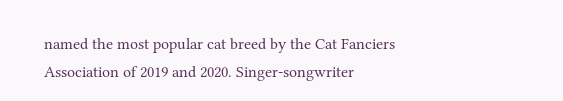named the most popular cat breed by the Cat Fanciers Association of 2019 and 2020. Singer-songwriter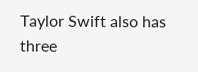Taylor Swift also has three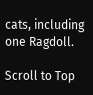cats, including one Ragdoll.

Scroll to Top